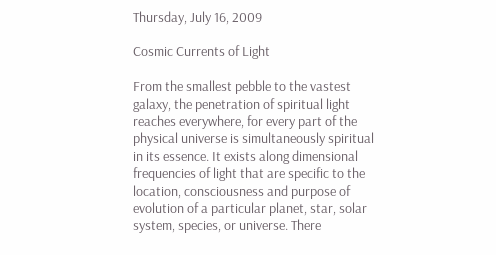Thursday, July 16, 2009

Cosmic Currents of Light

From the smallest pebble to the vastest galaxy, the penetration of spiritual light reaches everywhere, for every part of the physical universe is simultaneously spiritual in its essence. It exists along dimensional frequencies of light that are specific to the location, consciousness and purpose of evolution of a particular planet, star, solar system, species, or universe. There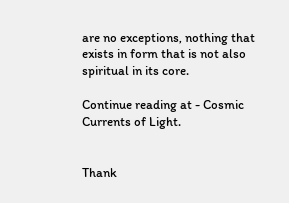are no exceptions, nothing that exists in form that is not also spiritual in its core.

Continue reading at - Cosmic Currents of Light.


Thank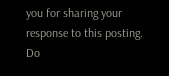you for sharing your response to this posting. Do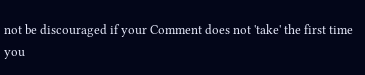not be discouraged if your Comment does not 'take' the first time you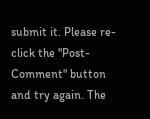submit it. Please re-click the "Post-Comment" button and try again. The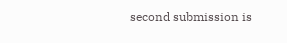second submission is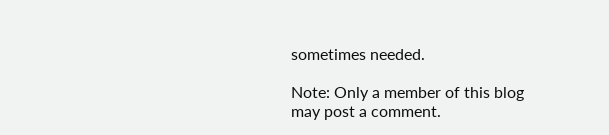sometimes needed.

Note: Only a member of this blog may post a comment.